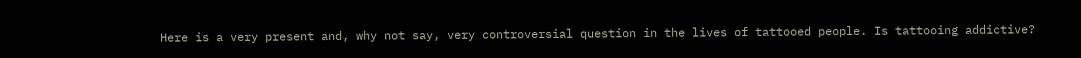Here is a very present and, why not say, very controversial question in the lives of tattooed people. Is tattooing addictive?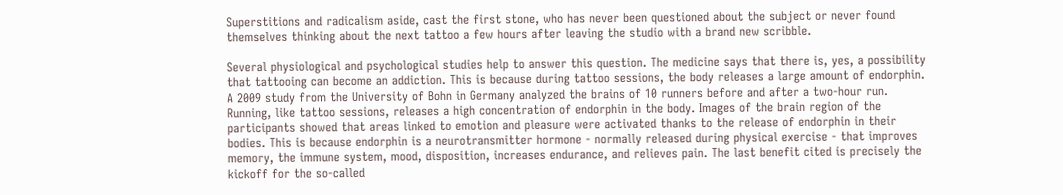Superstitions and radicalism aside, cast the first stone, who has never been questioned about the subject or never found themselves thinking about the next tattoo a few hours after leaving the studio with a brand new scribble.

Several physiological and psychological studies help to answer this question. The medicine says that there is, yes, a possibility that tattooing can become an addiction. This is because during tattoo sessions, the body releases a large amount of endorphin. A 2009 study from the University of Bohn in Germany analyzed the brains of 10 runners before and after a two-hour run. Running, like tattoo sessions, releases a high concentration of endorphin in the body. Images of the brain region of the participants showed that areas linked to emotion and pleasure were activated thanks to the release of endorphin in their bodies. This is because endorphin is a neurotransmitter hormone - normally released during physical exercise - that improves memory, the immune system, mood, disposition, increases endurance, and relieves pain. The last benefit cited is precisely the kickoff for the so-called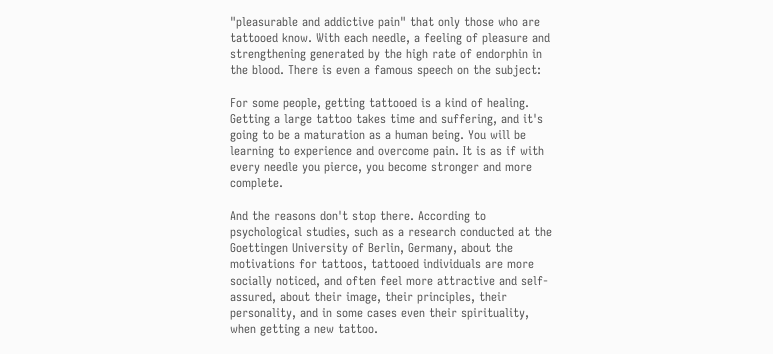"pleasurable and addictive pain" that only those who are tattooed know. With each needle, a feeling of pleasure and strengthening generated by the high rate of endorphin in the blood. There is even a famous speech on the subject:

For some people, getting tattooed is a kind of healing. Getting a large tattoo takes time and suffering, and it's going to be a maturation as a human being. You will be learning to experience and overcome pain. It is as if with every needle you pierce, you become stronger and more complete.

And the reasons don't stop there. According to psychological studies, such as a research conducted at the Goettingen University of Berlin, Germany, about the motivations for tattoos, tattooed individuals are more socially noticed, and often feel more attractive and self-assured, about their image, their principles, their personality, and in some cases even their spirituality, when getting a new tattoo.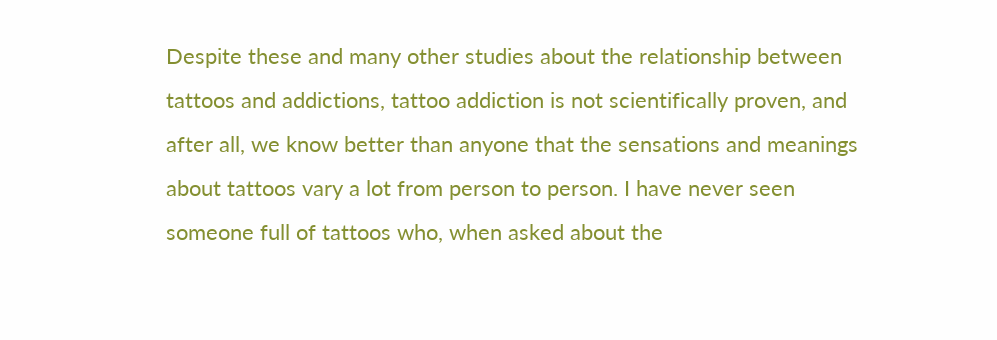Despite these and many other studies about the relationship between tattoos and addictions, tattoo addiction is not scientifically proven, and after all, we know better than anyone that the sensations and meanings about tattoos vary a lot from person to person. I have never seen someone full of tattoos who, when asked about the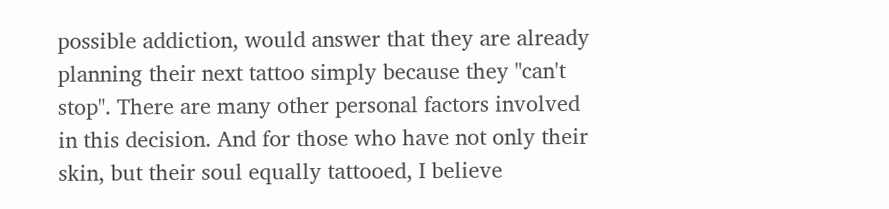possible addiction, would answer that they are already planning their next tattoo simply because they "can't stop". There are many other personal factors involved in this decision. And for those who have not only their skin, but their soul equally tattooed, I believe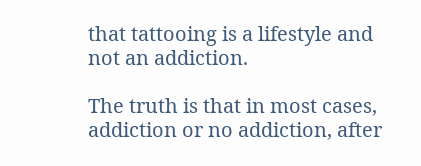that tattooing is a lifestyle and not an addiction.

The truth is that in most cases, addiction or no addiction, after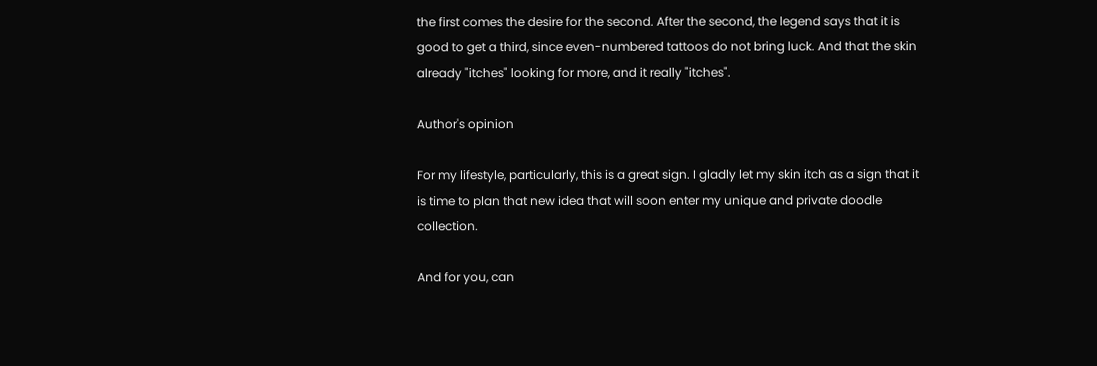the first comes the desire for the second. After the second, the legend says that it is good to get a third, since even-numbered tattoos do not bring luck. And that the skin already "itches" looking for more, and it really "itches".

Author's opinion

For my lifestyle, particularly, this is a great sign. I gladly let my skin itch as a sign that it is time to plan that new idea that will soon enter my unique and private doodle collection.

And for you, can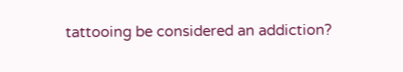tattooing be considered an addiction?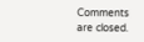Comments are closed.